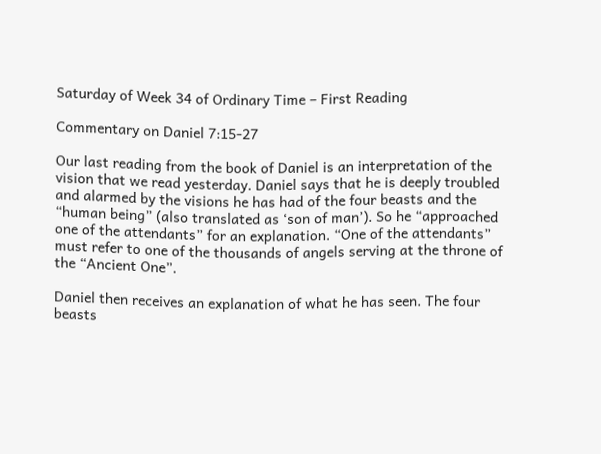Saturday of Week 34 of Ordinary Time – First Reading

Commentary on Daniel 7:15-27

Our last reading from the book of Daniel is an interpretation of the vision that we read yesterday. Daniel says that he is deeply troubled and alarmed by the visions he has had of the four beasts and the “human being” (also translated as ‘son of man’). So he “approached one of the attendants” for an explanation. “One of the attendants” must refer to one of the thousands of angels serving at the throne of the “Ancient One”.

Daniel then receives an explanation of what he has seen. The four beasts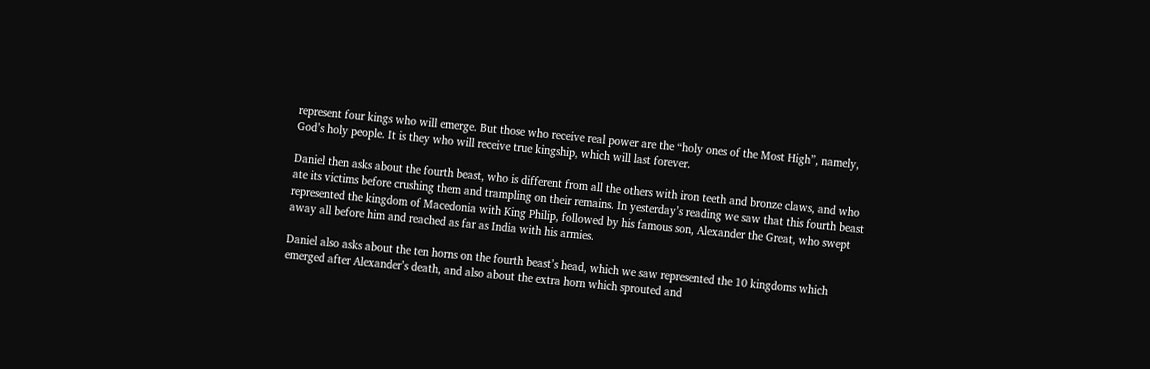represent four kings who will emerge. But those who receive real power are the “holy ones of the Most High”, namely, God’s holy people. It is they who will receive true kingship, which will last forever.

Daniel then asks about the fourth beast, who is different from all the others with iron teeth and bronze claws, and who ate its victims before crushing them and trampling on their remains. In yesterday’s reading we saw that this fourth beast represented the kingdom of Macedonia with King Philip, followed by his famous son, Alexander the Great, who swept away all before him and reached as far as India with his armies.

Daniel also asks about the ten horns on the fourth beast’s head, which we saw represented the 10 kingdoms which emerged after Alexander’s death, and also about the extra horn which sprouted and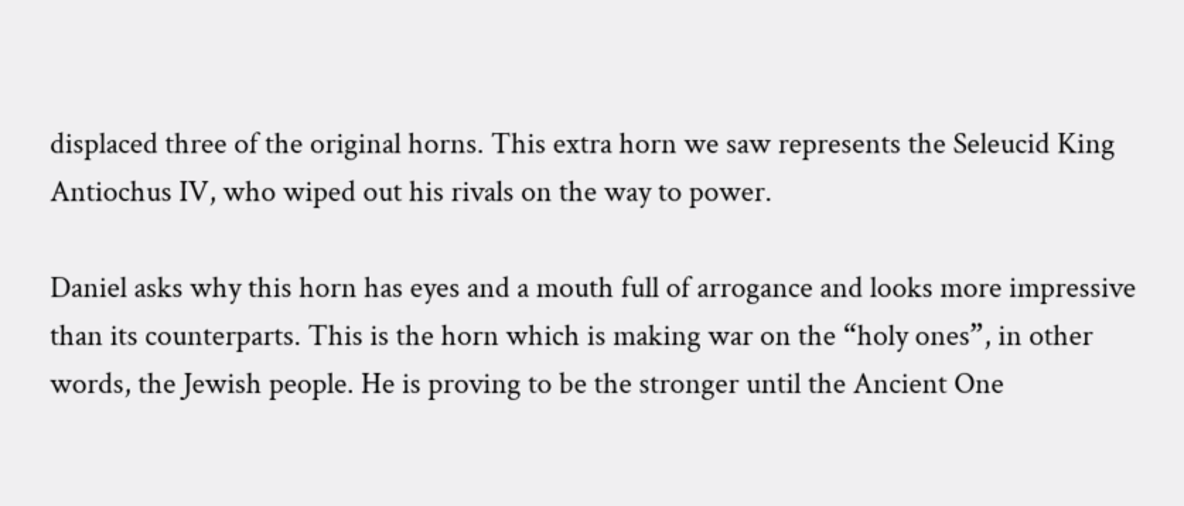displaced three of the original horns. This extra horn we saw represents the Seleucid King Antiochus IV, who wiped out his rivals on the way to power.

Daniel asks why this horn has eyes and a mouth full of arrogance and looks more impressive than its counterparts. This is the horn which is making war on the “holy ones”, in other words, the Jewish people. He is proving to be the stronger until the Ancient One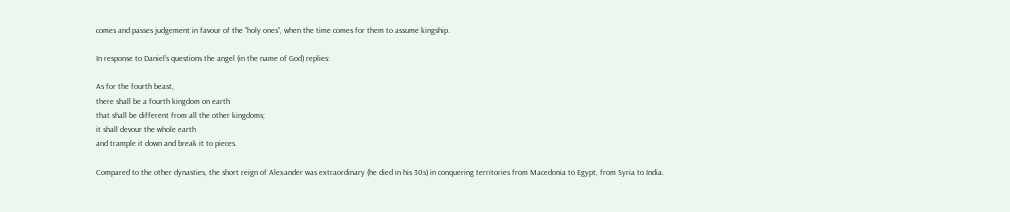comes and passes judgement in favour of the “holy ones”, when the time comes for them to assume kingship.

In response to Daniel’s questions the angel (in the name of God) replies:

As for the fourth beast,
there shall be a fourth kingdom on earth
that shall be different from all the other kingdoms;
it shall devour the whole earth
and trample it down and break it to pieces.

Compared to the other dynasties, the short reign of Alexander was extraordinary (he died in his 30s) in conquering territories from Macedonia to Egypt, from Syria to India.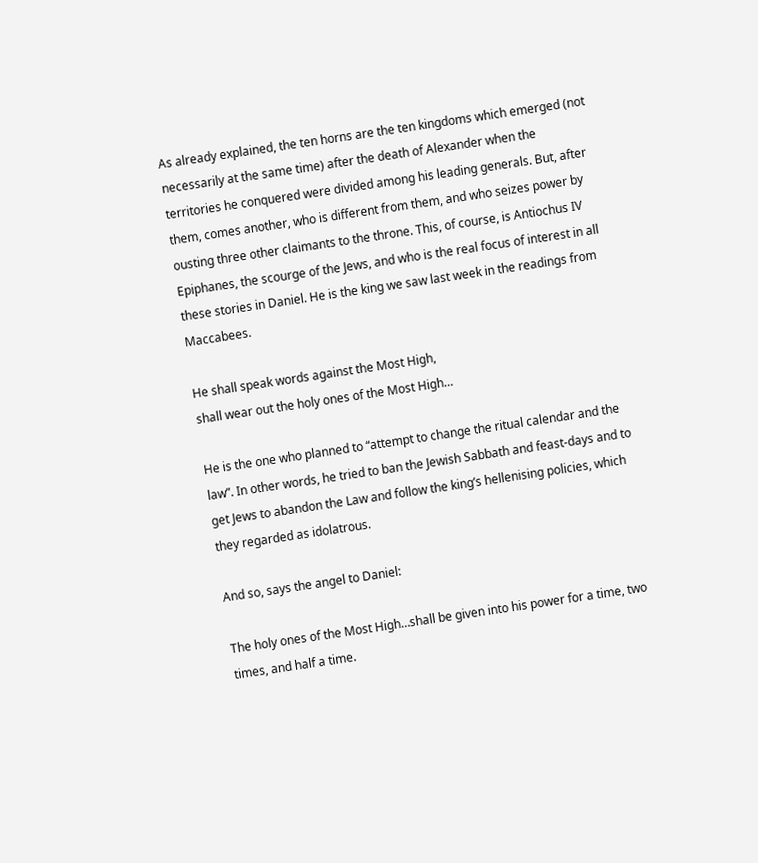As already explained, the ten horns are the ten kingdoms which emerged (not necessarily at the same time) after the death of Alexander when the territories he conquered were divided among his leading generals. But, after them, comes another, who is different from them, and who seizes power by ousting three other claimants to the throne. This, of course, is Antiochus IV Epiphanes, the scourge of the Jews, and who is the real focus of interest in all these stories in Daniel. He is the king we saw last week in the readings from Maccabees.

He shall speak words against the Most High,
shall wear out the holy ones of the Most High…

He is the one who planned to “attempt to change the ritual calendar and the law”. In other words, he tried to ban the Jewish Sabbath and feast-days and to get Jews to abandon the Law and follow the king’s hellenising policies, which they regarded as idolatrous.

And so, says the angel to Daniel:

The holy ones of the Most High…shall be given into his power for a time, two times, and half a time.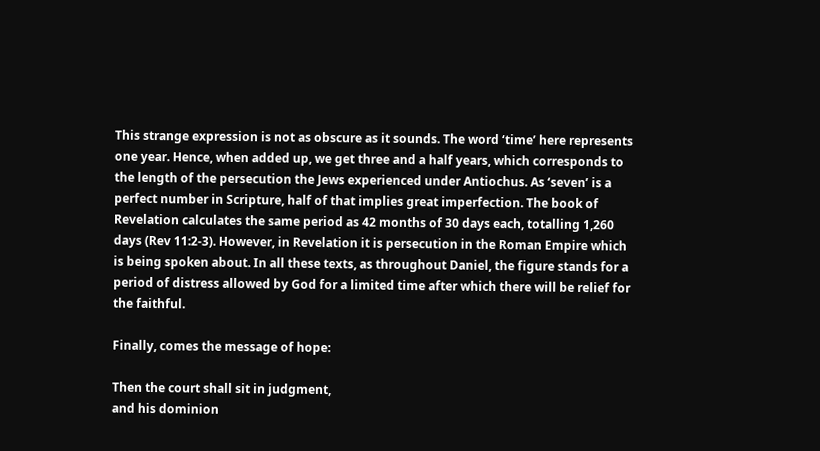This strange expression is not as obscure as it sounds. The word ‘time’ here represents one year. Hence, when added up, we get three and a half years, which corresponds to the length of the persecution the Jews experienced under Antiochus. As ‘seven’ is a perfect number in Scripture, half of that implies great imperfection. The book of Revelation calculates the same period as 42 months of 30 days each, totalling 1,260 days (Rev 11:2-3). However, in Revelation it is persecution in the Roman Empire which is being spoken about. In all these texts, as throughout Daniel, the figure stands for a period of distress allowed by God for a limited time after which there will be relief for the faithful.

Finally, comes the message of hope:

Then the court shall sit in judgment,
and his dominion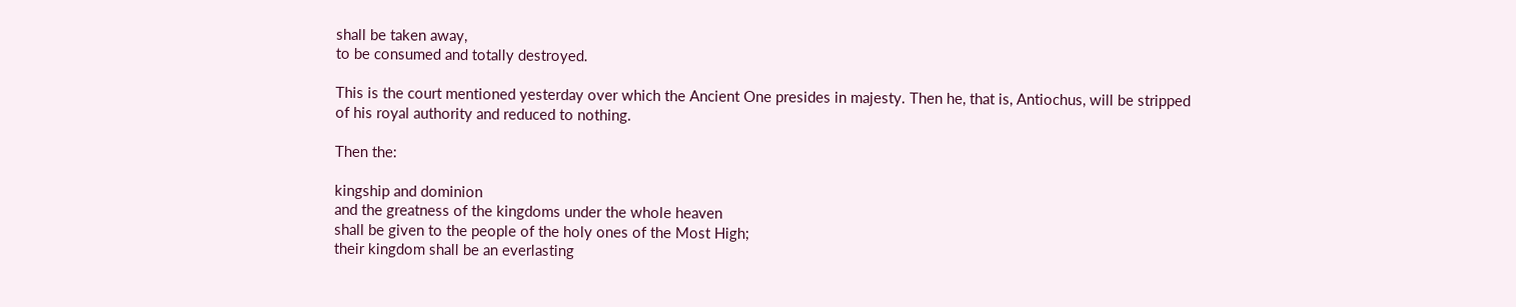shall be taken away,
to be consumed and totally destroyed.

This is the court mentioned yesterday over which the Ancient One presides in majesty. Then he, that is, Antiochus, will be stripped of his royal authority and reduced to nothing.

Then the:

kingship and dominion
and the greatness of the kingdoms under the whole heaven
shall be given to the people of the holy ones of the Most High;
their kingdom shall be an everlasting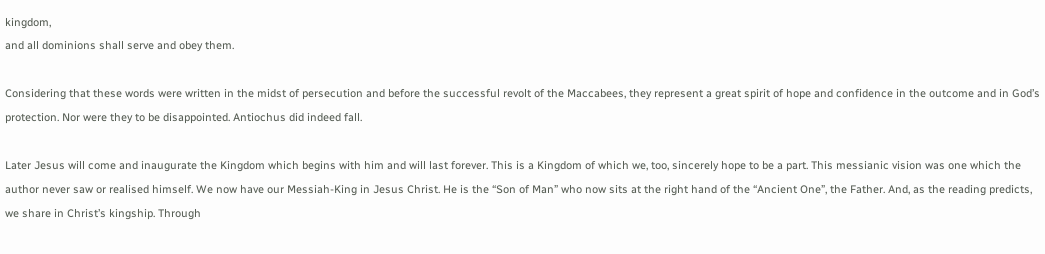kingdom,
and all dominions shall serve and obey them.

Considering that these words were written in the midst of persecution and before the successful revolt of the Maccabees, they represent a great spirit of hope and confidence in the outcome and in God’s protection. Nor were they to be disappointed. Antiochus did indeed fall.

Later Jesus will come and inaugurate the Kingdom which begins with him and will last forever. This is a Kingdom of which we, too, sincerely hope to be a part. This messianic vision was one which the author never saw or realised himself. We now have our Messiah-King in Jesus Christ. He is the “Son of Man” who now sits at the right hand of the “Ancient One”, the Father. And, as the reading predicts, we share in Christ’s kingship. Through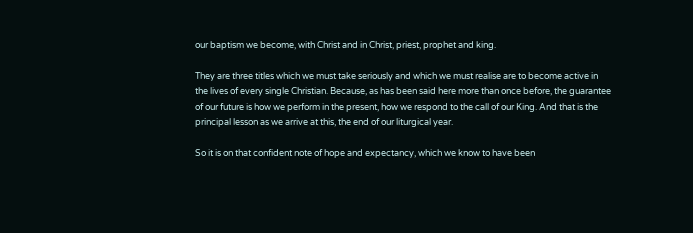our baptism we become, with Christ and in Christ, priest, prophet and king.

They are three titles which we must take seriously and which we must realise are to become active in the lives of every single Christian. Because, as has been said here more than once before, the guarantee of our future is how we perform in the present, how we respond to the call of our King. And that is the principal lesson as we arrive at this, the end of our liturgical year.

So it is on that confident note of hope and expectancy, which we know to have been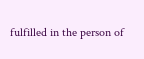fulfilled in the person of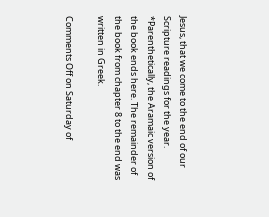Jesus, that we come to the end of our Scripture readings for the year.
*Parenthetically, the Aramaic version of the book ends here. The remainder of the book from chapter 8 to the end was written in Greek.

Comments Off on Saturday of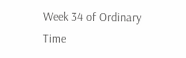Week 34 of Ordinary Time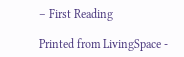– First Reading

Printed from LivingSpace -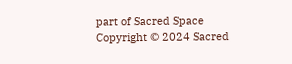part of Sacred Space
Copyright © 2024 Sacred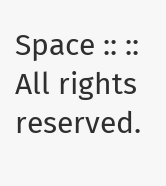Space :: :: All rights reserved.